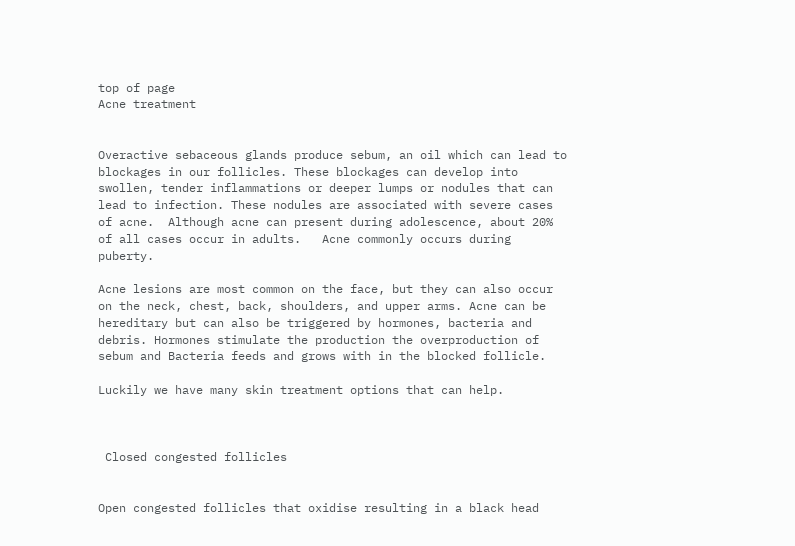top of page
Acne treatment


Overactive sebaceous glands produce sebum, an oil which can lead to blockages in our follicles. These blockages can develop into swollen, tender inflammations or deeper lumps or nodules that can lead to infection. These nodules are associated with severe cases of acne.  Although acne can present during adolescence, about 20% of all cases occur in adults.   Acne commonly occurs during puberty.

Acne lesions are most common on the face, but they can also occur on the neck, chest, back, shoulders, and upper arms. Acne can be hereditary but can also be triggered by hormones, bacteria and debris. Hormones stimulate the production the overproduction of sebum and Bacteria feeds and grows with in the blocked follicle.

Luckily we have many skin treatment options that can help.



 Closed congested follicles


Open congested follicles that oxidise resulting in a black head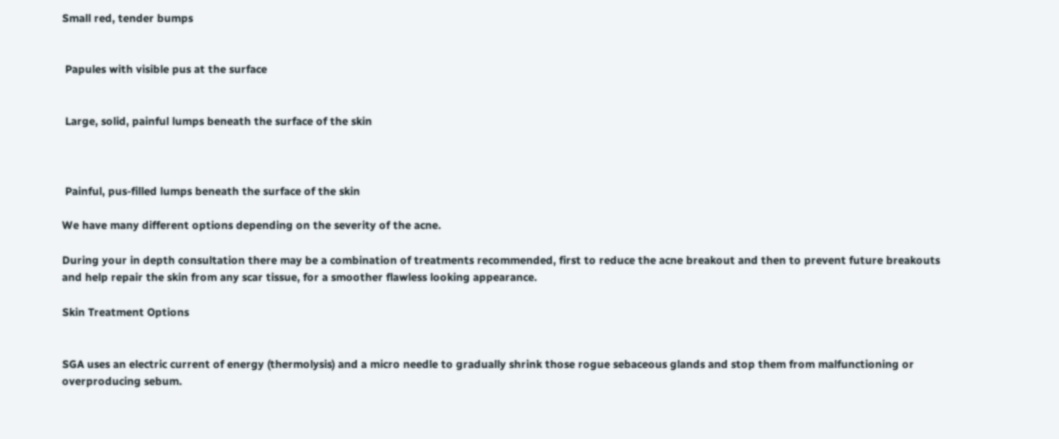Small red, tender bumps


 Papules with visible pus at the surface


 Large, solid, painful lumps beneath the surface of the skin



 Painful, pus-filled lumps beneath the surface of the skin

We have many different options depending on the severity of the acne.

During your in depth consultation there may be a combination of treatments recommended, first to reduce the acne breakout and then to prevent future breakouts and help repair the skin from any scar tissue, for a smoother flawless looking appearance.

Skin Treatment Options


SGA uses an electric current of energy (thermolysis) and a micro needle to gradually shrink those rogue sebaceous glands and stop them from malfunctioning or overproducing sebum.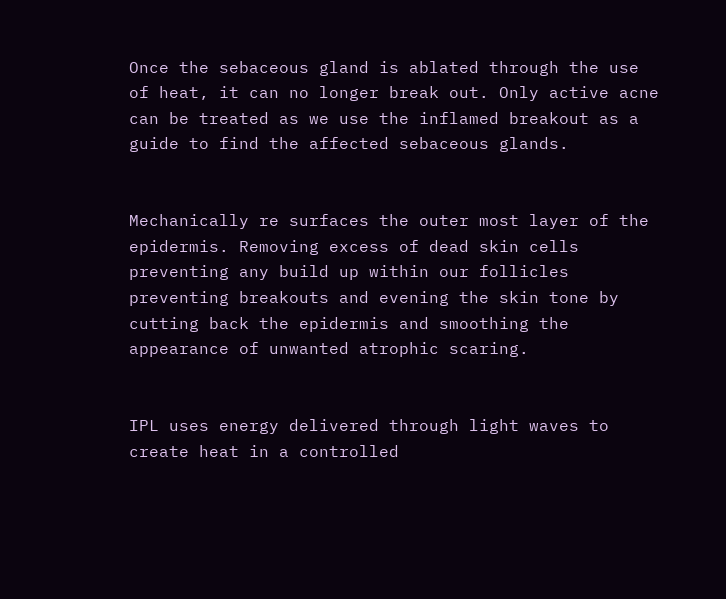Once the sebaceous gland is ablated through the use of heat, it can no longer break out. Only active acne can be treated as we use the inflamed breakout as a guide to find the affected sebaceous glands.


Mechanically re surfaces the outer most layer of the epidermis. Removing excess of dead skin cells preventing any build up within our follicles preventing breakouts and evening the skin tone by cutting back the epidermis and smoothing the appearance of unwanted atrophic scaring.


IPL uses energy delivered through light waves to create heat in a controlled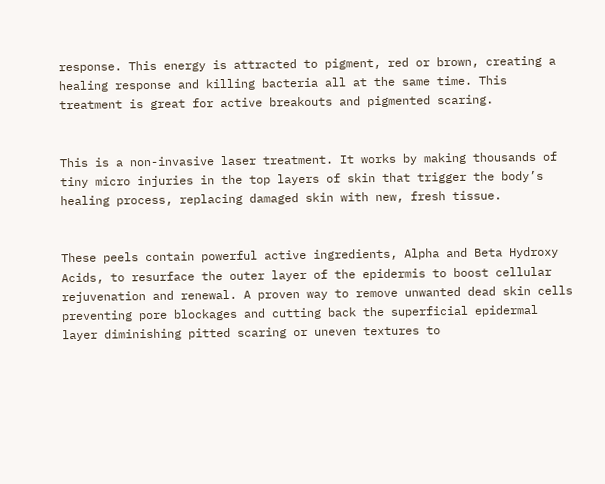response. This energy is attracted to pigment, red or brown, creating a healing response and killing bacteria all at the same time. This treatment is great for active breakouts and pigmented scaring.


This is a non-invasive laser treatment. It works by making thousands of tiny micro injuries in the top layers of skin that trigger the body’s healing process, replacing damaged skin with new, fresh tissue.


These peels contain powerful active ingredients, Alpha and Beta Hydroxy Acids, to resurface the outer layer of the epidermis to boost cellular rejuvenation and renewal. A proven way to remove unwanted dead skin cells preventing pore blockages and cutting back the superficial epidermal layer diminishing pitted scaring or uneven textures to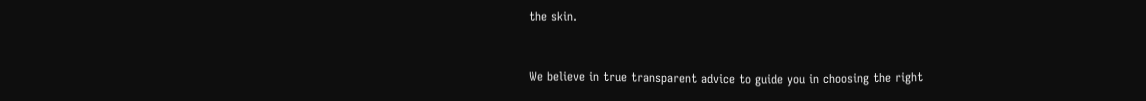the skin.


We believe in true transparent advice to guide you in choosing the right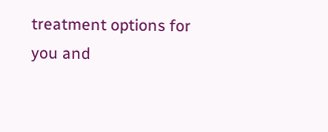treatment options for you and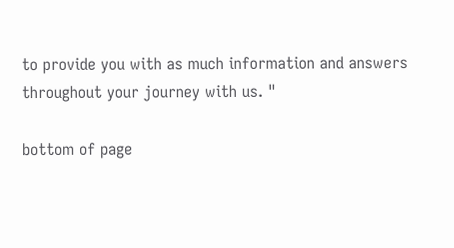to provide you with as much information and answers throughout your journey with us. "

bottom of page